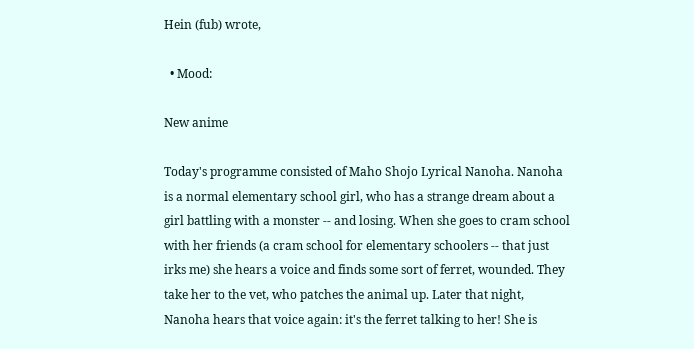Hein (fub) wrote,

  • Mood:

New anime

Today's programme consisted of Maho Shojo Lyrical Nanoha. Nanoha is a normal elementary school girl, who has a strange dream about a girl battling with a monster -- and losing. When she goes to cram school with her friends (a cram school for elementary schoolers -- that just irks me) she hears a voice and finds some sort of ferret, wounded. They take her to the vet, who patches the animal up. Later that night, Nanoha hears that voice again: it's the ferret talking to her! She is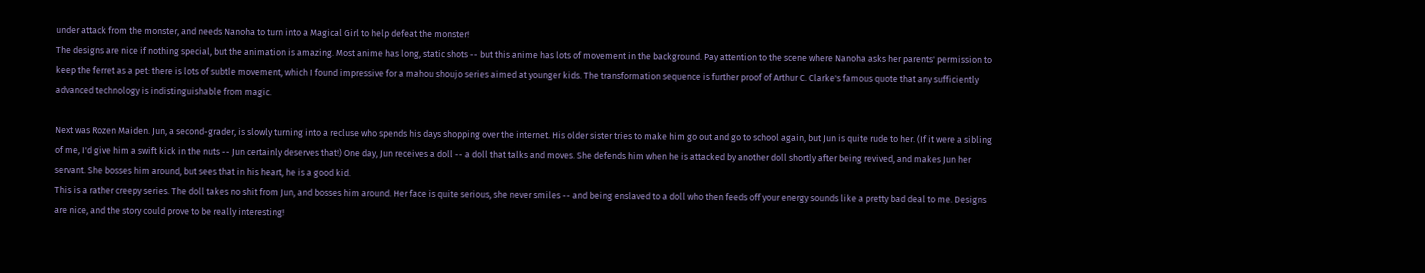under attack from the monster, and needs Nanoha to turn into a Magical Girl to help defeat the monster!
The designs are nice if nothing special, but the animation is amazing. Most anime has long, static shots -- but this anime has lots of movement in the background. Pay attention to the scene where Nanoha asks her parents' permission to keep the ferret as a pet: there is lots of subtle movement, which I found impressive for a mahou shoujo series aimed at younger kids. The transformation sequence is further proof of Arthur C. Clarke's famous quote that any sufficiently advanced technology is indistinguishable from magic.

Next was Rozen Maiden. Jun, a second-grader, is slowly turning into a recluse who spends his days shopping over the internet. His older sister tries to make him go out and go to school again, but Jun is quite rude to her. (If it were a sibling of me, I'd give him a swift kick in the nuts -- Jun certainly deserves that!) One day, Jun receives a doll -- a doll that talks and moves. She defends him when he is attacked by another doll shortly after being revived, and makes Jun her servant. She bosses him around, but sees that in his heart, he is a good kid.
This is a rather creepy series. The doll takes no shit from Jun, and bosses him around. Her face is quite serious, she never smiles -- and being enslaved to a doll who then feeds off your energy sounds like a pretty bad deal to me. Designs are nice, and the story could prove to be really interesting!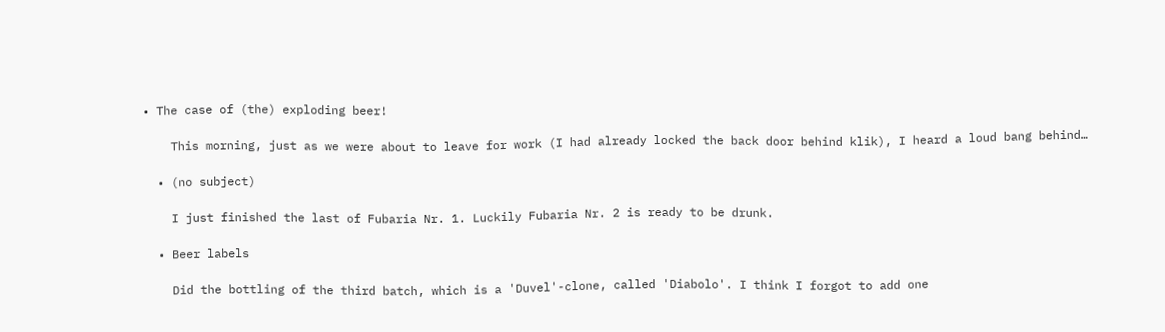• The case of (the) exploding beer!

    This morning, just as we were about to leave for work (I had already locked the back door behind klik), I heard a loud bang behind…

  • (no subject)

    I just finished the last of Fubaria Nr. 1. Luckily Fubaria Nr. 2 is ready to be drunk.

  • Beer labels

    Did the bottling of the third batch, which is a 'Duvel'-clone, called 'Diabolo'. I think I forgot to add one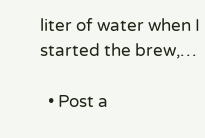liter of water when I started the brew,…

  • Post a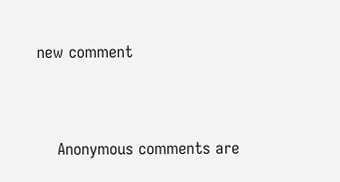new comment


    Anonymous comments are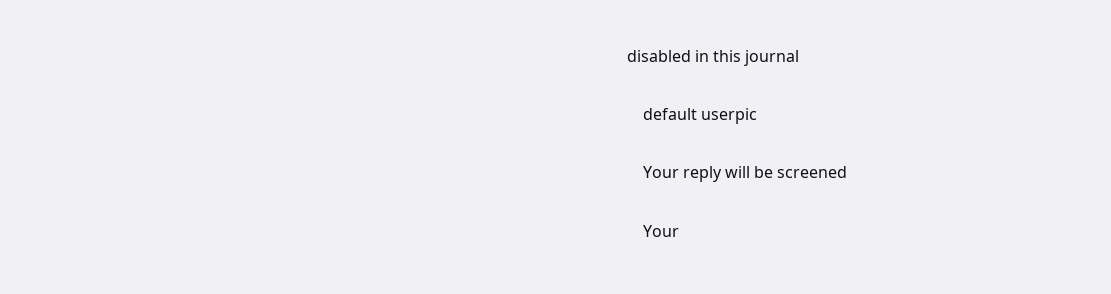disabled in this journal

    default userpic

    Your reply will be screened

    Your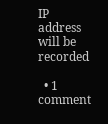IP address will be recorded

  • 1 comment